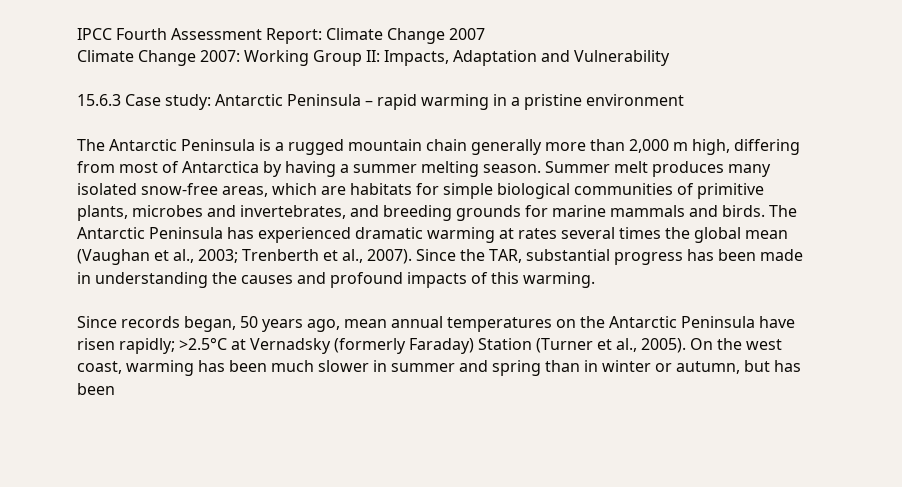IPCC Fourth Assessment Report: Climate Change 2007
Climate Change 2007: Working Group II: Impacts, Adaptation and Vulnerability

15.6.3 Case study: Antarctic Peninsula – rapid warming in a pristine environment

The Antarctic Peninsula is a rugged mountain chain generally more than 2,000 m high, differing from most of Antarctica by having a summer melting season. Summer melt produces many isolated snow-free areas, which are habitats for simple biological communities of primitive plants, microbes and invertebrates, and breeding grounds for marine mammals and birds. The Antarctic Peninsula has experienced dramatic warming at rates several times the global mean (Vaughan et al., 2003; Trenberth et al., 2007). Since the TAR, substantial progress has been made in understanding the causes and profound impacts of this warming.

Since records began, 50 years ago, mean annual temperatures on the Antarctic Peninsula have risen rapidly; >2.5°C at Vernadsky (formerly Faraday) Station (Turner et al., 2005). On the west coast, warming has been much slower in summer and spring than in winter or autumn, but has been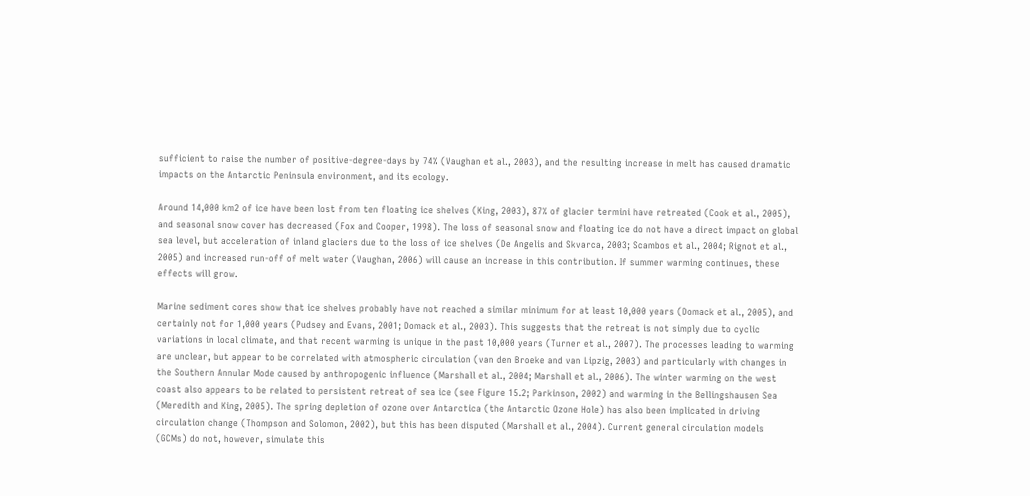sufficient to raise the number of positive-degree-days by 74% (Vaughan et al., 2003), and the resulting increase in melt has caused dramatic impacts on the Antarctic Peninsula environment, and its ecology.

Around 14,000 km2 of ice have been lost from ten floating ice shelves (King, 2003), 87% of glacier termini have retreated (Cook et al., 2005), and seasonal snow cover has decreased (Fox and Cooper, 1998). The loss of seasonal snow and floating ice do not have a direct impact on global sea level, but acceleration of inland glaciers due to the loss of ice shelves (De Angelis and Skvarca, 2003; Scambos et al., 2004; Rignot et al., 2005) and increased run-off of melt water (Vaughan, 2006) will cause an increase in this contribution. If summer warming continues, these effects will grow.

Marine sediment cores show that ice shelves probably have not reached a similar minimum for at least 10,000 years (Domack et al., 2005), and certainly not for 1,000 years (Pudsey and Evans, 2001; Domack et al., 2003). This suggests that the retreat is not simply due to cyclic variations in local climate, and that recent warming is unique in the past 10,000 years (Turner et al., 2007). The processes leading to warming are unclear, but appear to be correlated with atmospheric circulation (van den Broeke and van Lipzig, 2003) and particularly with changes in the Southern Annular Mode caused by anthropogenic influence (Marshall et al., 2004; Marshall et al., 2006). The winter warming on the west coast also appears to be related to persistent retreat of sea ice (see Figure 15.2; Parkinson, 2002) and warming in the Bellingshausen Sea (Meredith and King, 2005). The spring depletion of ozone over Antarctica (the Antarctic Ozone Hole) has also been implicated in driving circulation change (Thompson and Solomon, 2002), but this has been disputed (Marshall et al., 2004). Current general circulation models (GCMs) do not, however, simulate this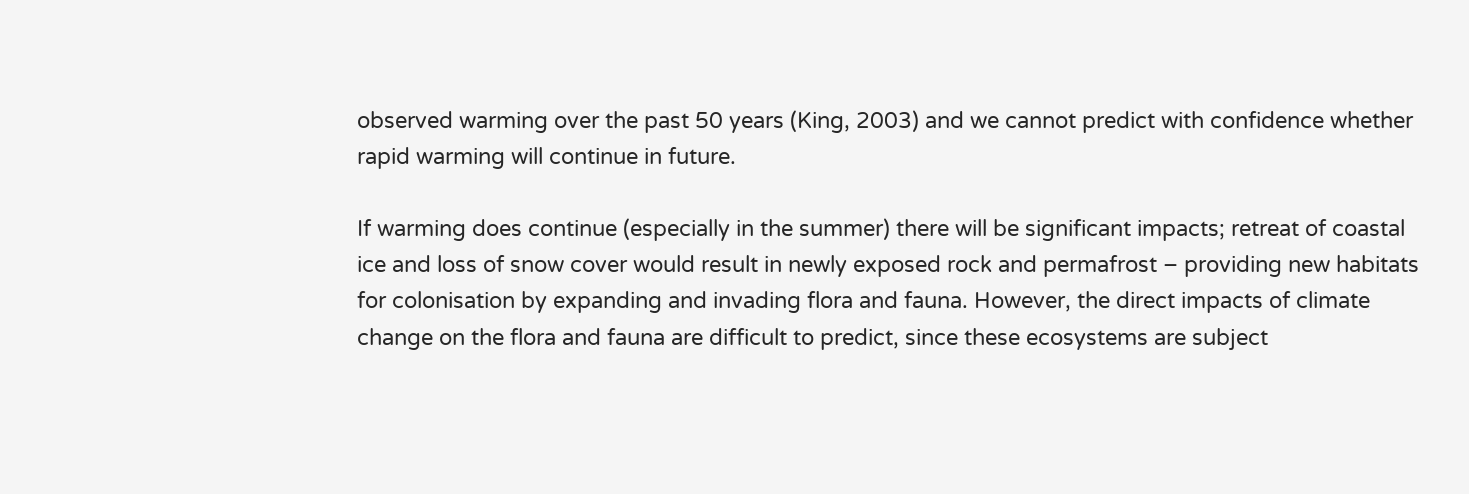observed warming over the past 50 years (King, 2003) and we cannot predict with confidence whether rapid warming will continue in future.

If warming does continue (especially in the summer) there will be significant impacts; retreat of coastal ice and loss of snow cover would result in newly exposed rock and permafrost – providing new habitats for colonisation by expanding and invading flora and fauna. However, the direct impacts of climate change on the flora and fauna are difficult to predict, since these ecosystems are subject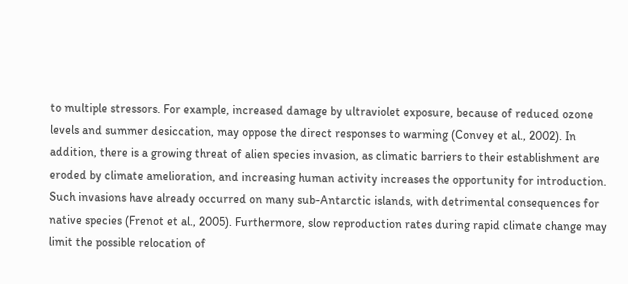to multiple stressors. For example, increased damage by ultraviolet exposure, because of reduced ozone levels and summer desiccation, may oppose the direct responses to warming (Convey et al., 2002). In addition, there is a growing threat of alien species invasion, as climatic barriers to their establishment are eroded by climate amelioration, and increasing human activity increases the opportunity for introduction. Such invasions have already occurred on many sub-Antarctic islands, with detrimental consequences for native species (Frenot et al., 2005). Furthermore, slow reproduction rates during rapid climate change may limit the possible relocation of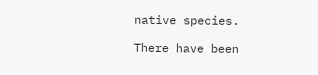native species.

There have been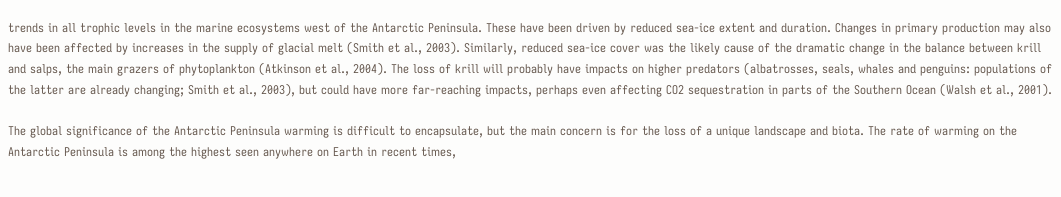trends in all trophic levels in the marine ecosystems west of the Antarctic Peninsula. These have been driven by reduced sea-ice extent and duration. Changes in primary production may also have been affected by increases in the supply of glacial melt (Smith et al., 2003). Similarly, reduced sea-ice cover was the likely cause of the dramatic change in the balance between krill and salps, the main grazers of phytoplankton (Atkinson et al., 2004). The loss of krill will probably have impacts on higher predators (albatrosses, seals, whales and penguins: populations of the latter are already changing; Smith et al., 2003), but could have more far-reaching impacts, perhaps even affecting CO2 sequestration in parts of the Southern Ocean (Walsh et al., 2001).

The global significance of the Antarctic Peninsula warming is difficult to encapsulate, but the main concern is for the loss of a unique landscape and biota. The rate of warming on the Antarctic Peninsula is among the highest seen anywhere on Earth in recent times,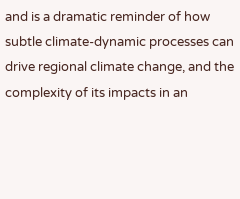and is a dramatic reminder of how subtle climate-dynamic processes can drive regional climate change, and the complexity of its impacts in an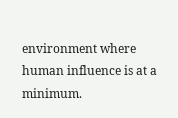environment where human influence is at a minimum.